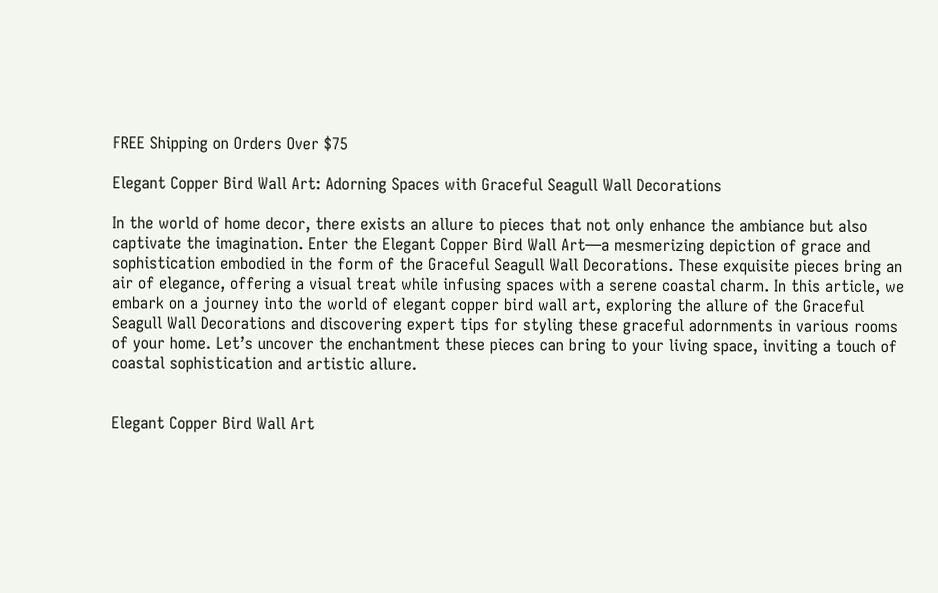FREE Shipping on Orders Over $75

Elegant Copper Bird Wall Art: Adorning Spaces with Graceful Seagull Wall Decorations

In the world of home decor, there exists an allure to pieces that not only enhance the ambiance but also captivate the imagination. Enter the Elegant Copper Bird Wall Art—a mesmerizing depiction of grace and sophistication embodied in the form of the Graceful Seagull Wall Decorations. These exquisite pieces bring an air of elegance, offering a visual treat while infusing spaces with a serene coastal charm. In this article, we embark on a journey into the world of elegant copper bird wall art, exploring the allure of the Graceful Seagull Wall Decorations and discovering expert tips for styling these graceful adornments in various rooms of your home. Let’s uncover the enchantment these pieces can bring to your living space, inviting a touch of coastal sophistication and artistic allure.


Elegant Copper Bird Wall Art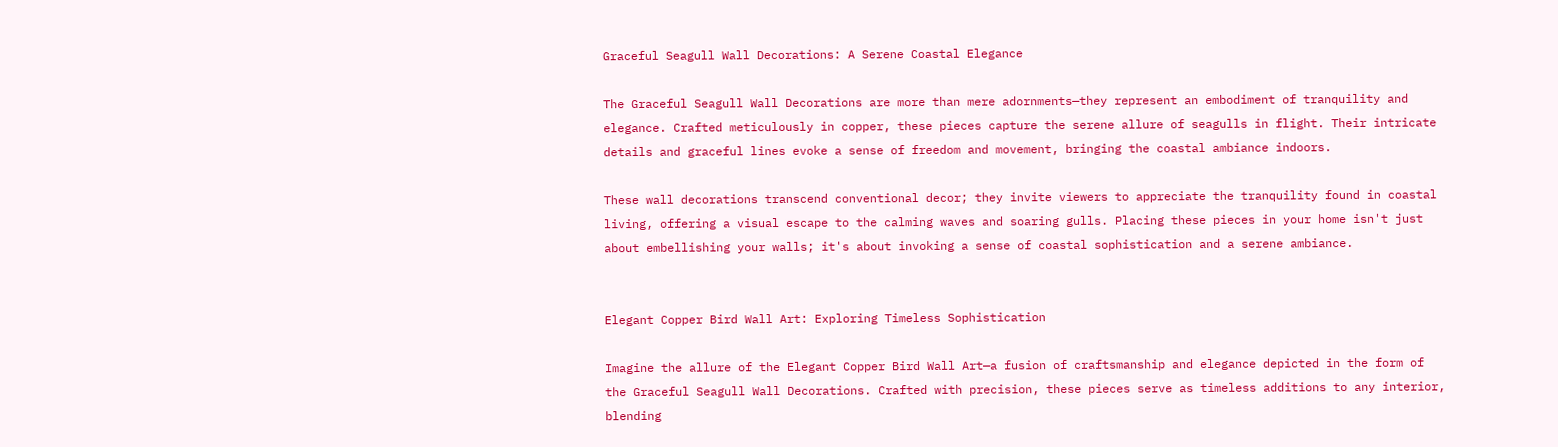Graceful Seagull Wall Decorations: A Serene Coastal Elegance

The Graceful Seagull Wall Decorations are more than mere adornments—they represent an embodiment of tranquility and elegance. Crafted meticulously in copper, these pieces capture the serene allure of seagulls in flight. Their intricate details and graceful lines evoke a sense of freedom and movement, bringing the coastal ambiance indoors.

These wall decorations transcend conventional decor; they invite viewers to appreciate the tranquility found in coastal living, offering a visual escape to the calming waves and soaring gulls. Placing these pieces in your home isn't just about embellishing your walls; it's about invoking a sense of coastal sophistication and a serene ambiance.


Elegant Copper Bird Wall Art: Exploring Timeless Sophistication

Imagine the allure of the Elegant Copper Bird Wall Art—a fusion of craftsmanship and elegance depicted in the form of the Graceful Seagull Wall Decorations. Crafted with precision, these pieces serve as timeless additions to any interior, blending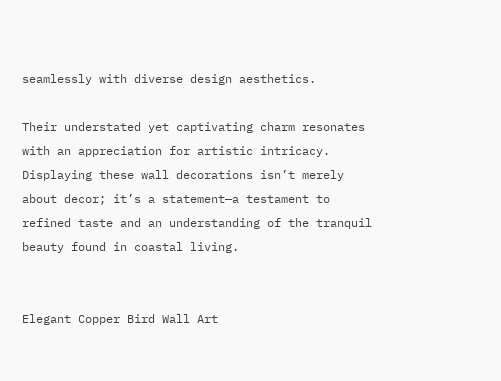seamlessly with diverse design aesthetics.

Their understated yet captivating charm resonates with an appreciation for artistic intricacy. Displaying these wall decorations isn’t merely about decor; it’s a statement—a testament to refined taste and an understanding of the tranquil beauty found in coastal living.


Elegant Copper Bird Wall Art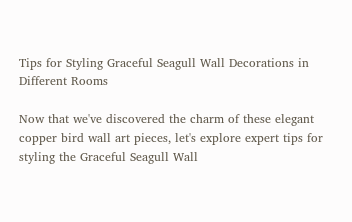Tips for Styling Graceful Seagull Wall Decorations in Different Rooms

Now that we've discovered the charm of these elegant copper bird wall art pieces, let's explore expert tips for styling the Graceful Seagull Wall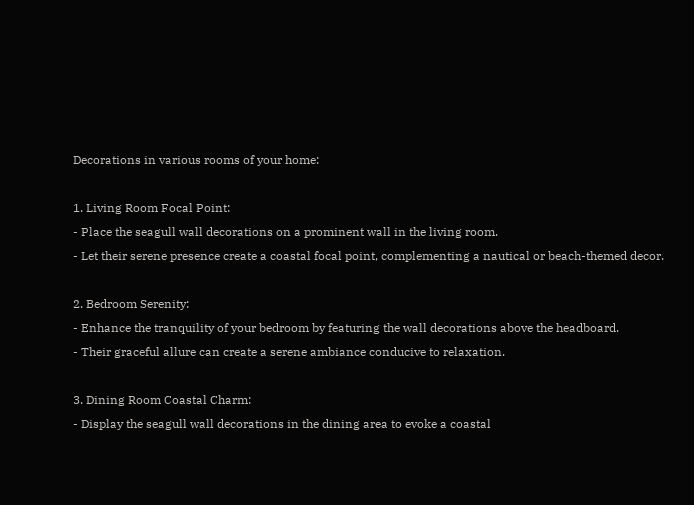Decorations in various rooms of your home:

1. Living Room Focal Point:
- Place the seagull wall decorations on a prominent wall in the living room.
- Let their serene presence create a coastal focal point, complementing a nautical or beach-themed decor.

2. Bedroom Serenity:
- Enhance the tranquility of your bedroom by featuring the wall decorations above the headboard.
- Their graceful allure can create a serene ambiance conducive to relaxation.

3. Dining Room Coastal Charm:
- Display the seagull wall decorations in the dining area to evoke a coastal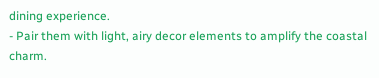dining experience.
- Pair them with light, airy decor elements to amplify the coastal charm.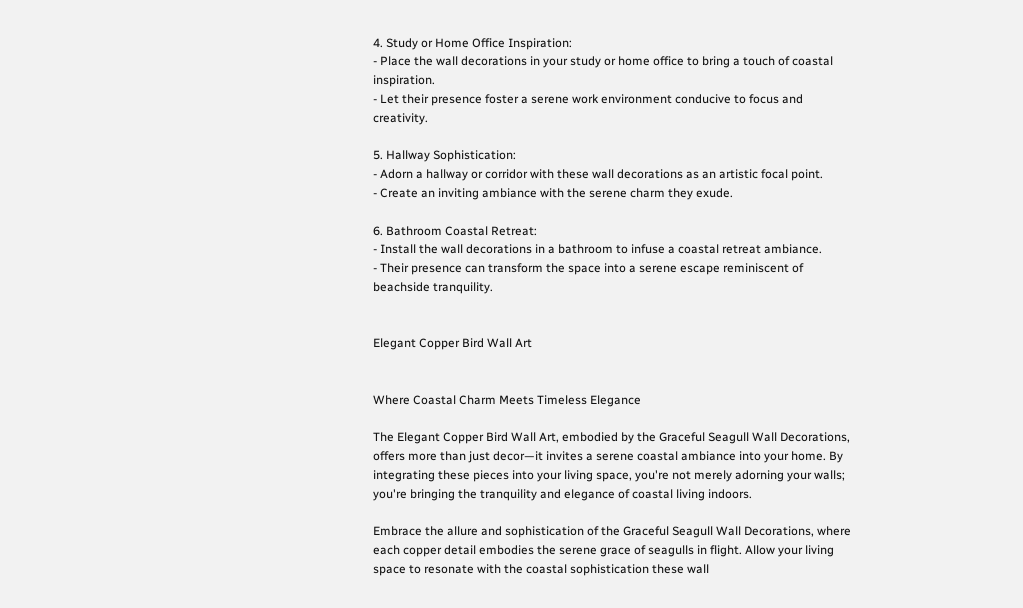4. Study or Home Office Inspiration:
- Place the wall decorations in your study or home office to bring a touch of coastal inspiration.
- Let their presence foster a serene work environment conducive to focus and creativity.

5. Hallway Sophistication:
- Adorn a hallway or corridor with these wall decorations as an artistic focal point.
- Create an inviting ambiance with the serene charm they exude.

6. Bathroom Coastal Retreat:
- Install the wall decorations in a bathroom to infuse a coastal retreat ambiance.
- Their presence can transform the space into a serene escape reminiscent of beachside tranquility.


Elegant Copper Bird Wall Art


Where Coastal Charm Meets Timeless Elegance

The Elegant Copper Bird Wall Art, embodied by the Graceful Seagull Wall Decorations, offers more than just decor—it invites a serene coastal ambiance into your home. By integrating these pieces into your living space, you're not merely adorning your walls; you're bringing the tranquility and elegance of coastal living indoors.

Embrace the allure and sophistication of the Graceful Seagull Wall Decorations, where each copper detail embodies the serene grace of seagulls in flight. Allow your living space to resonate with the coastal sophistication these wall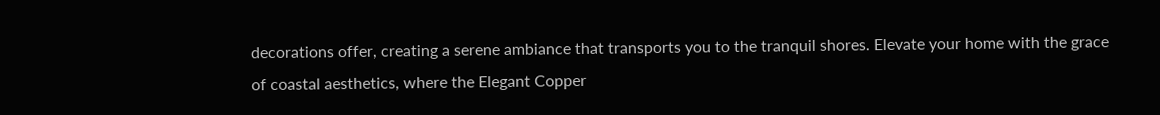decorations offer, creating a serene ambiance that transports you to the tranquil shores. Elevate your home with the grace of coastal aesthetics, where the Elegant Copper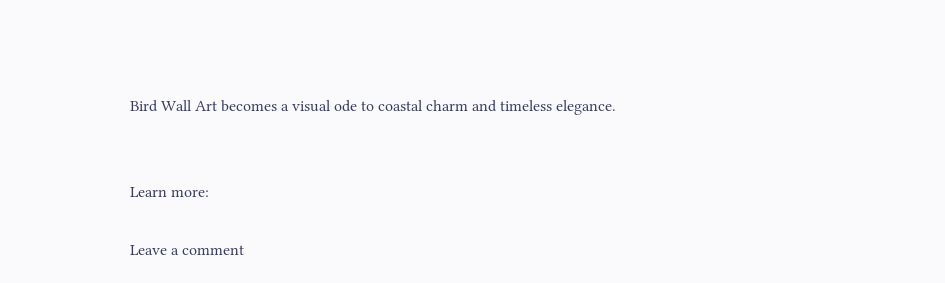Bird Wall Art becomes a visual ode to coastal charm and timeless elegance.


Learn more:

Leave a comment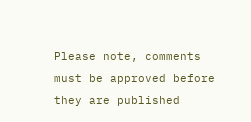Please note, comments must be approved before they are published